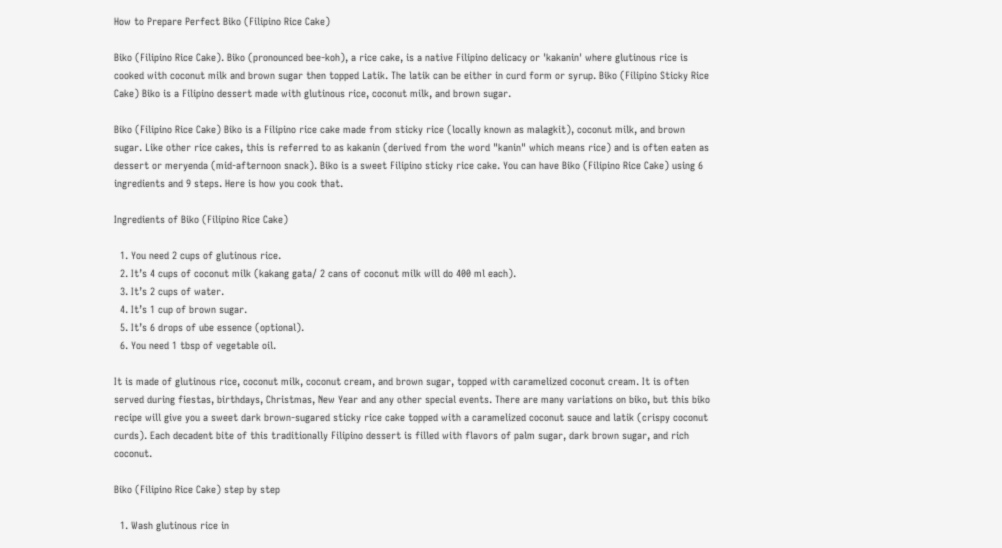How to Prepare Perfect Biko (Filipino Rice Cake)

Biko (Filipino Rice Cake). Biko (pronounced bee-koh), a rice cake, is a native Filipino delicacy or 'kakanin' where glutinous rice is cooked with coconut milk and brown sugar then topped Latik. The latik can be either in curd form or syrup. Biko (Filipino Sticky Rice Cake) Biko is a Filipino dessert made with glutinous rice, coconut milk, and brown sugar.

Biko (Filipino Rice Cake) Biko is a Filipino rice cake made from sticky rice (locally known as malagkit), coconut milk, and brown sugar. Like other rice cakes, this is referred to as kakanin (derived from the word "kanin" which means rice) and is often eaten as dessert or meryenda (mid-afternoon snack). Biko is a sweet Filipino sticky rice cake. You can have Biko (Filipino Rice Cake) using 6 ingredients and 9 steps. Here is how you cook that.

Ingredients of Biko (Filipino Rice Cake)

  1. You need 2 cups of glutinous rice.
  2. It’s 4 cups of coconut milk (kakang gata/ 2 cans of coconut milk will do 400 ml each).
  3. It’s 2 cups of water.
  4. It’s 1 cup of brown sugar.
  5. It’s 6 drops of ube essence (optional).
  6. You need 1 tbsp of vegetable oil.

It is made of glutinous rice, coconut milk, coconut cream, and brown sugar, topped with caramelized coconut cream. It is often served during fiestas, birthdays, Christmas, New Year and any other special events. There are many variations on biko, but this biko recipe will give you a sweet dark brown-sugared sticky rice cake topped with a caramelized coconut sauce and latik (crispy coconut curds). Each decadent bite of this traditionally Filipino dessert is filled with flavors of palm sugar, dark brown sugar, and rich coconut.

Biko (Filipino Rice Cake) step by step

  1. Wash glutinous rice in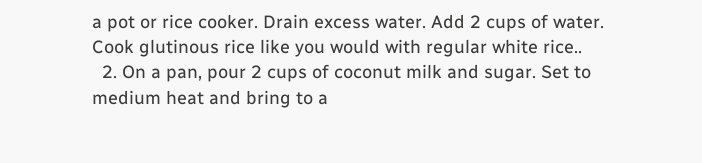a pot or rice cooker. Drain excess water. Add 2 cups of water. Cook glutinous rice like you would with regular white rice..
  2. On a pan, pour 2 cups of coconut milk and sugar. Set to medium heat and bring to a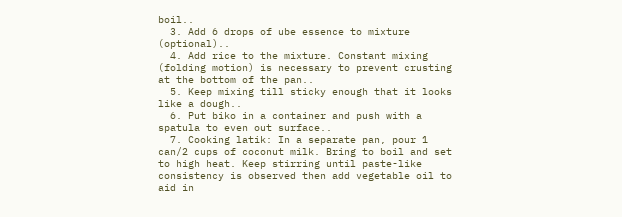boil..
  3. Add 6 drops of ube essence to mixture (optional)..
  4. Add rice to the mixture. Constant mixing (folding motion) is necessary to prevent crusting at the bottom of the pan..
  5. Keep mixing till sticky enough that it looks like a dough..
  6. Put biko in a container and push with a spatula to even out surface..
  7. Cooking latik: In a separate pan, pour 1 can/2 cups of coconut milk. Bring to boil and set to high heat. Keep stirring until paste-like consistency is observed then add vegetable oil to aid in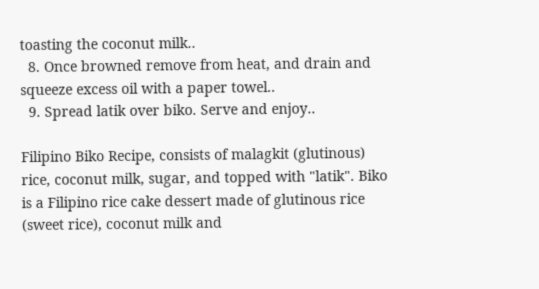toasting the coconut milk..
  8. Once browned remove from heat, and drain and squeeze excess oil with a paper towel..
  9. Spread latik over biko. Serve and enjoy..

Filipino Biko Recipe, consists of malagkit (glutinous) rice, coconut milk, sugar, and topped with "latik". Biko is a Filipino rice cake dessert made of glutinous rice (sweet rice), coconut milk and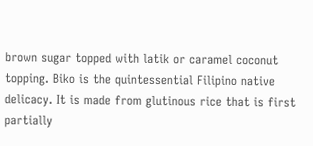brown sugar topped with latik or caramel coconut topping. Biko is the quintessential Filipino native delicacy. It is made from glutinous rice that is first partially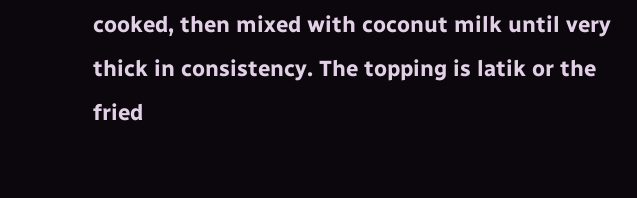cooked, then mixed with coconut milk until very thick in consistency. The topping is latik or the fried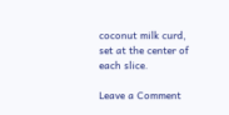coconut milk curd, set at the center of each slice.

Leave a Comment